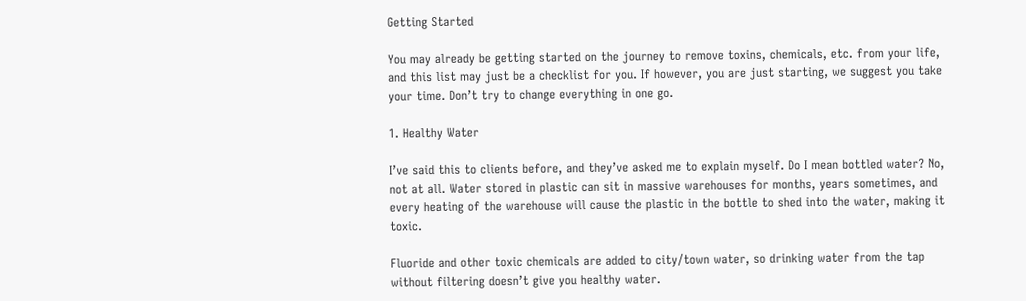Getting Started

You may already be getting started on the journey to remove toxins, chemicals, etc. from your life, and this list may just be a checklist for you. If however, you are just starting, we suggest you take your time. Don’t try to change everything in one go.

1. Healthy Water

I’ve said this to clients before, and they’ve asked me to explain myself. Do I mean bottled water? No, not at all. Water stored in plastic can sit in massive warehouses for months, years sometimes, and every heating of the warehouse will cause the plastic in the bottle to shed into the water, making it toxic.

Fluoride and other toxic chemicals are added to city/town water, so drinking water from the tap without filtering doesn’t give you healthy water.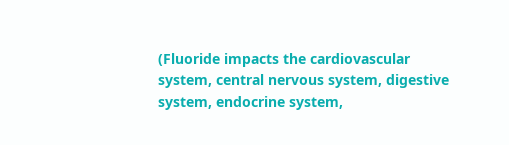(Fluoride impacts the cardiovascular system, central nervous system, digestive system, endocrine system,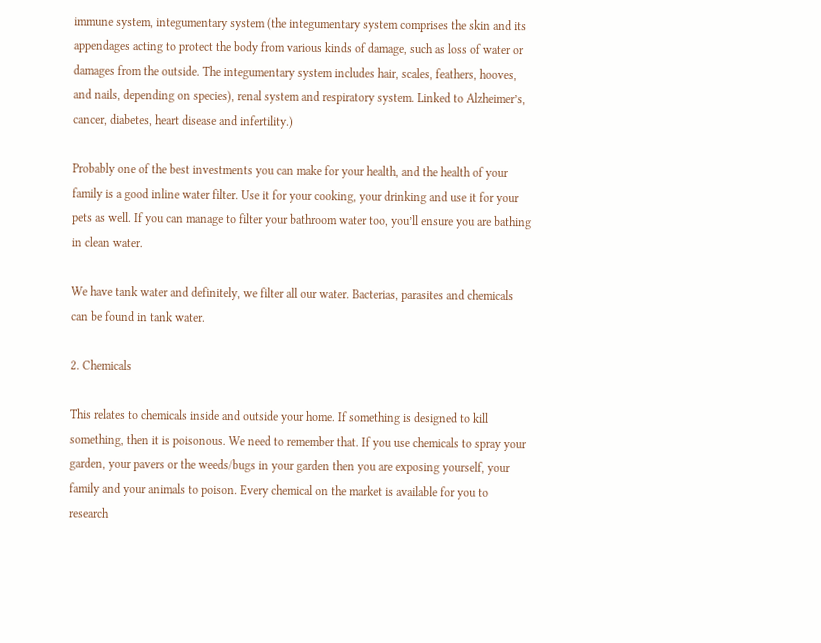immune system, integumentary system (the integumentary system comprises the skin and its appendages acting to protect the body from various kinds of damage, such as loss of water or damages from the outside. The integumentary system includes hair, scales, feathers, hooves, and nails, depending on species), renal system and respiratory system. Linked to Alzheimer’s, cancer, diabetes, heart disease and infertility.)

Probably one of the best investments you can make for your health, and the health of your family is a good inline water filter. Use it for your cooking, your drinking and use it for your pets as well. If you can manage to filter your bathroom water too, you’ll ensure you are bathing in clean water.

We have tank water and definitely, we filter all our water. Bacterias, parasites and chemicals can be found in tank water.

2. Chemicals

This relates to chemicals inside and outside your home. If something is designed to kill something, then it is poisonous. We need to remember that. If you use chemicals to spray your garden, your pavers or the weeds/bugs in your garden then you are exposing yourself, your family and your animals to poison. Every chemical on the market is available for you to research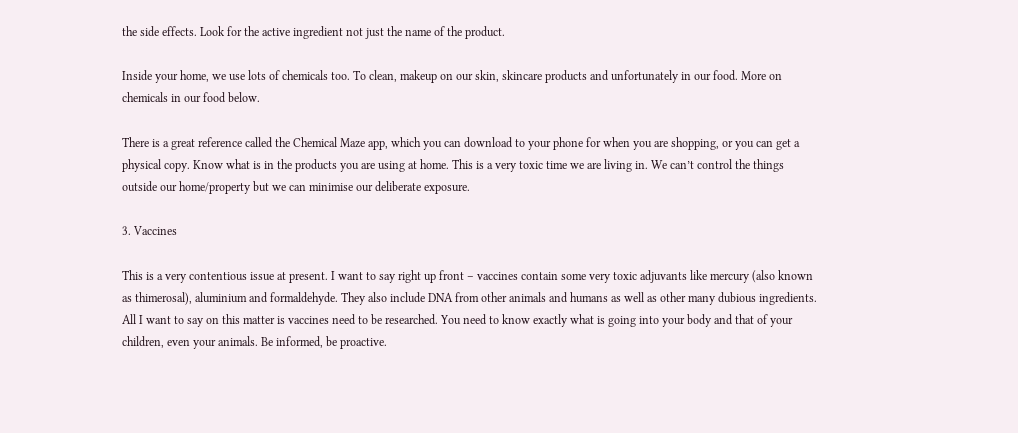the side effects. Look for the active ingredient not just the name of the product.

Inside your home, we use lots of chemicals too. To clean, makeup on our skin, skincare products and unfortunately in our food. More on chemicals in our food below.

There is a great reference called the Chemical Maze app, which you can download to your phone for when you are shopping, or you can get a physical copy. Know what is in the products you are using at home. This is a very toxic time we are living in. We can’t control the things outside our home/property but we can minimise our deliberate exposure.

3. Vaccines

This is a very contentious issue at present. I want to say right up front – vaccines contain some very toxic adjuvants like mercury (also known as thimerosal), aluminium and formaldehyde. They also include DNA from other animals and humans as well as other many dubious ingredients. All I want to say on this matter is vaccines need to be researched. You need to know exactly what is going into your body and that of your children, even your animals. Be informed, be proactive.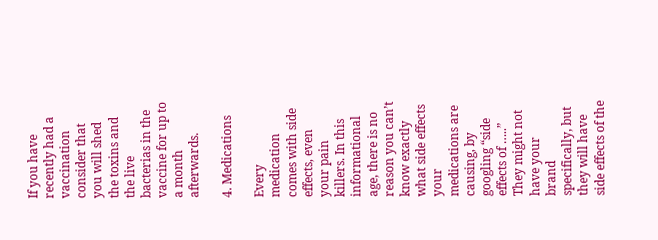If you have recently had a vaccination consider that you will shed the toxins and the live bacterias in the vaccine for up to a month afterwards.

4. Medications

Every medication comes with side effects, even your pain killers. In this informational age, there is no reason you can’t know exactly what side effects your medications are causing, by googling “side effects of …..” They might not have your brand specifically, but they will have side effects of the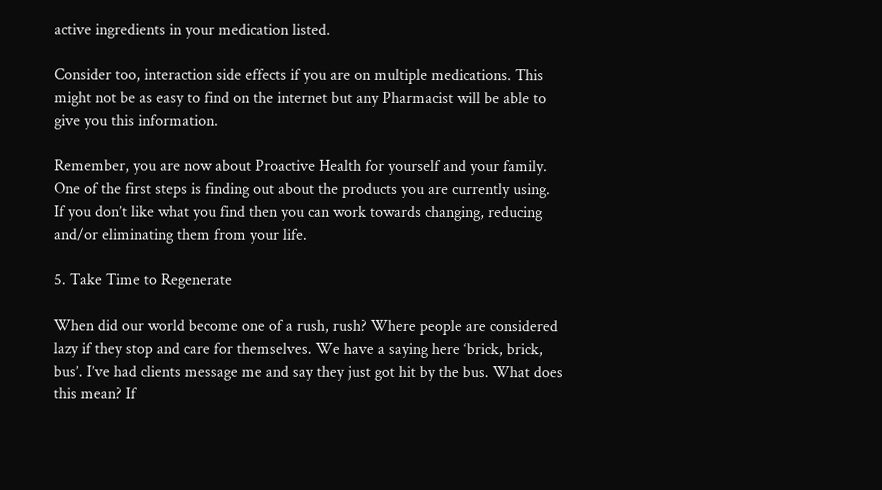active ingredients in your medication listed.

Consider too, interaction side effects if you are on multiple medications. This might not be as easy to find on the internet but any Pharmacist will be able to give you this information.

Remember, you are now about Proactive Health for yourself and your family. One of the first steps is finding out about the products you are currently using. If you don’t like what you find then you can work towards changing, reducing and/or eliminating them from your life.

5. Take Time to Regenerate

When did our world become one of a rush, rush? Where people are considered lazy if they stop and care for themselves. We have a saying here ‘brick, brick, bus’. I’ve had clients message me and say they just got hit by the bus. What does this mean? If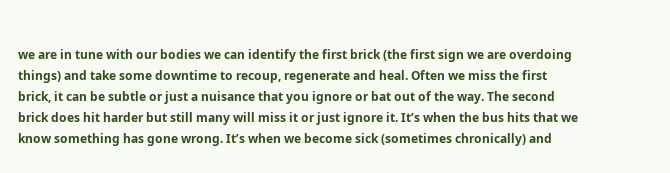we are in tune with our bodies we can identify the first brick (the first sign we are overdoing things) and take some downtime to recoup, regenerate and heal. Often we miss the first brick, it can be subtle or just a nuisance that you ignore or bat out of the way. The second brick does hit harder but still many will miss it or just ignore it. It’s when the bus hits that we know something has gone wrong. It’s when we become sick (sometimes chronically) and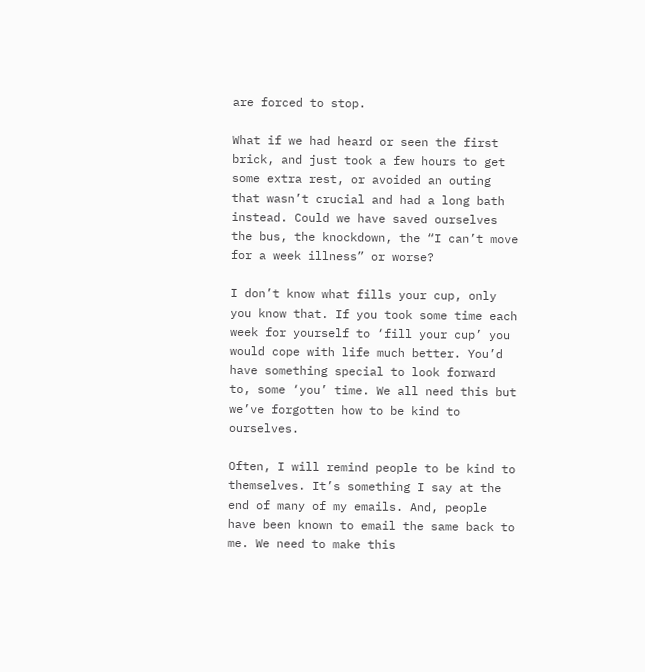are forced to stop.

What if we had heard or seen the first brick, and just took a few hours to get some extra rest, or avoided an outing that wasn’t crucial and had a long bath instead. Could we have saved ourselves the bus, the knockdown, the “I can’t move for a week illness” or worse?

I don’t know what fills your cup, only you know that. If you took some time each week for yourself to ‘fill your cup’ you would cope with life much better. You’d have something special to look forward to, some ‘you’ time. We all need this but we’ve forgotten how to be kind to ourselves.

Often, I will remind people to be kind to themselves. It’s something I say at the end of many of my emails. And, people have been known to email the same back to me. We need to make this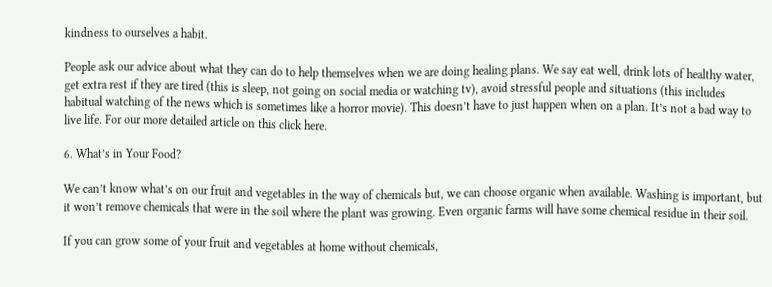kindness to ourselves a habit.

People ask our advice about what they can do to help themselves when we are doing healing plans. We say eat well, drink lots of healthy water, get extra rest if they are tired (this is sleep, not going on social media or watching tv), avoid stressful people and situations (this includes habitual watching of the news which is sometimes like a horror movie). This doesn’t have to just happen when on a plan. It’s not a bad way to live life. For our more detailed article on this click here.

6. What’s in Your Food?

We can’t know what’s on our fruit and vegetables in the way of chemicals but, we can choose organic when available. Washing is important, but it won’t remove chemicals that were in the soil where the plant was growing. Even organic farms will have some chemical residue in their soil.

If you can grow some of your fruit and vegetables at home without chemicals,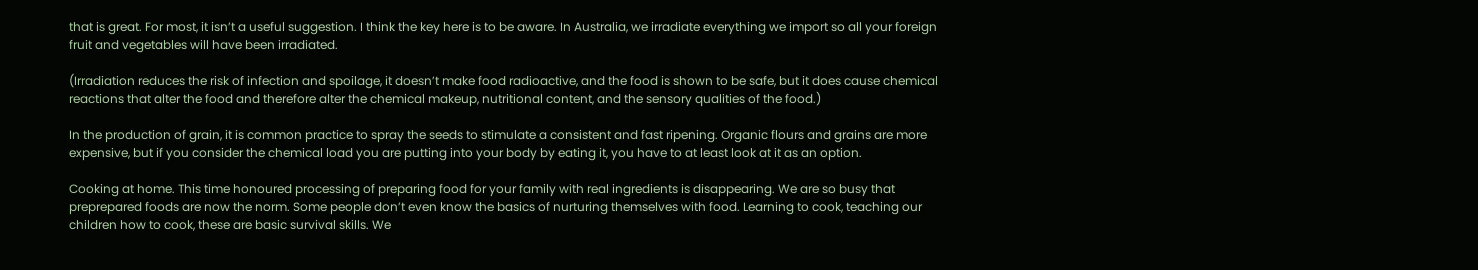that is great. For most, it isn’t a useful suggestion. I think the key here is to be aware. In Australia, we irradiate everything we import so all your foreign fruit and vegetables will have been irradiated.

(Irradiation reduces the risk of infection and spoilage, it doesn’t make food radioactive, and the food is shown to be safe, but it does cause chemical reactions that alter the food and therefore alter the chemical makeup, nutritional content, and the sensory qualities of the food.)

In the production of grain, it is common practice to spray the seeds to stimulate a consistent and fast ripening. Organic flours and grains are more expensive, but if you consider the chemical load you are putting into your body by eating it, you have to at least look at it as an option.

Cooking at home. This time honoured processing of preparing food for your family with real ingredients is disappearing. We are so busy that preprepared foods are now the norm. Some people don’t even know the basics of nurturing themselves with food. Learning to cook, teaching our children how to cook, these are basic survival skills. We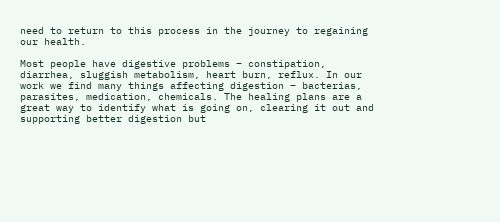need to return to this process in the journey to regaining our health.

Most people have digestive problems – constipation, diarrhea, sluggish metabolism, heart burn, reflux. In our work we find many things affecting digestion – bacterias, parasites, medication, chemicals. The healing plans are a great way to identify what is going on, clearing it out and supporting better digestion but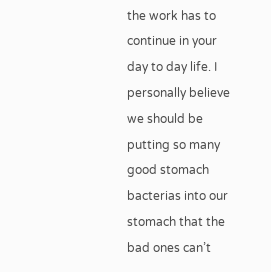the work has to continue in your day to day life. I personally believe we should be putting so many good stomach bacterias into our stomach that the bad ones can’t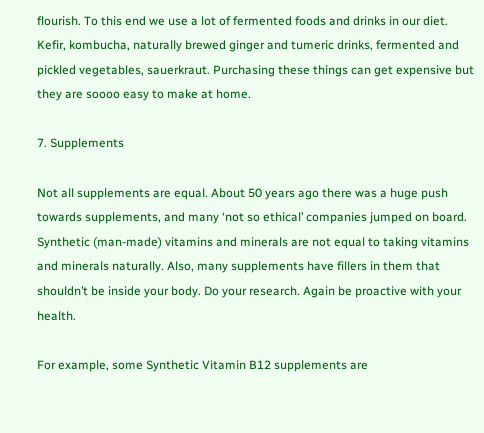flourish. To this end we use a lot of fermented foods and drinks in our diet. Kefir, kombucha, naturally brewed ginger and tumeric drinks, fermented and pickled vegetables, sauerkraut. Purchasing these things can get expensive but they are soooo easy to make at home.

7. Supplements

Not all supplements are equal. About 50 years ago there was a huge push towards supplements, and many ‘not so ethical’ companies jumped on board. Synthetic (man-made) vitamins and minerals are not equal to taking vitamins and minerals naturally. Also, many supplements have fillers in them that shouldn’t be inside your body. Do your research. Again be proactive with your health.

For example, some Synthetic Vitamin B12 supplements are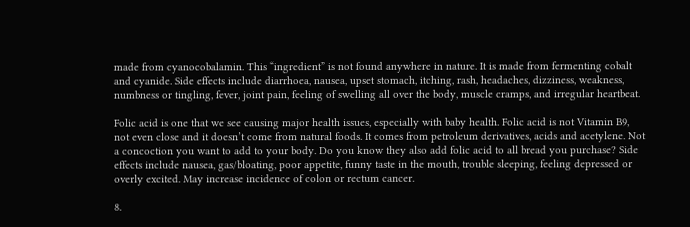made from cyanocobalamin. This “ingredient” is not found anywhere in nature. It is made from fermenting cobalt and cyanide. Side effects include diarrhoea, nausea, upset stomach, itching, rash, headaches, dizziness, weakness, numbness or tingling, fever, joint pain, feeling of swelling all over the body, muscle cramps, and irregular heartbeat.

Folic acid is one that we see causing major health issues, especially with baby health. Folic acid is not Vitamin B9, not even close and it doesn’t come from natural foods. It comes from petroleum derivatives, acids and acetylene. Not a concoction you want to add to your body. Do you know they also add folic acid to all bread you purchase? Side effects include nausea, gas/bloating, poor appetite, funny taste in the mouth, trouble sleeping, feeling depressed or overly excited. May increase incidence of colon or rectum cancer.

8.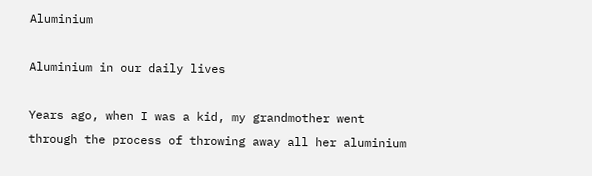Aluminium

Aluminium in our daily lives

Years ago, when I was a kid, my grandmother went through the process of throwing away all her aluminium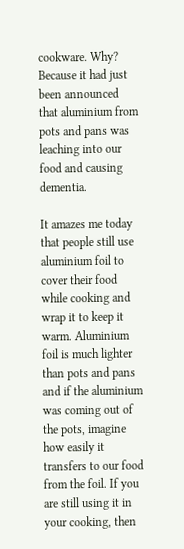cookware. Why? Because it had just been announced that aluminium from pots and pans was leaching into our food and causing dementia.

It amazes me today that people still use aluminium foil to cover their food while cooking and wrap it to keep it warm. Aluminium foil is much lighter than pots and pans and if the aluminium was coming out of the pots, imagine how easily it transfers to our food from the foil. If you are still using it in your cooking, then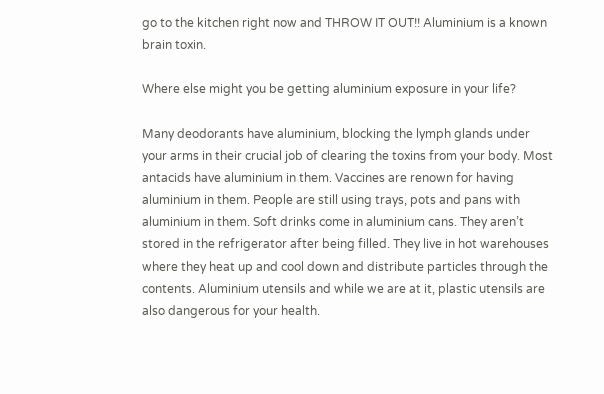go to the kitchen right now and THROW IT OUT!! Aluminium is a known brain toxin.

Where else might you be getting aluminium exposure in your life?

Many deodorants have aluminium, blocking the lymph glands under your arms in their crucial job of clearing the toxins from your body. Most antacids have aluminium in them. Vaccines are renown for having aluminium in them. People are still using trays, pots and pans with aluminium in them. Soft drinks come in aluminium cans. They aren’t stored in the refrigerator after being filled. They live in hot warehouses where they heat up and cool down and distribute particles through the contents. Aluminium utensils and while we are at it, plastic utensils are also dangerous for your health.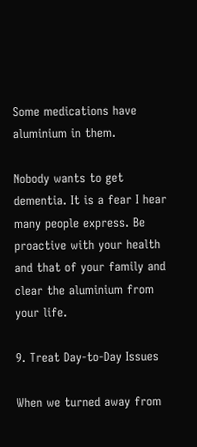Some medications have aluminium in them.

Nobody wants to get dementia. It is a fear I hear many people express. Be proactive with your health and that of your family and clear the aluminium from your life.

9. Treat Day-to-Day Issues

When we turned away from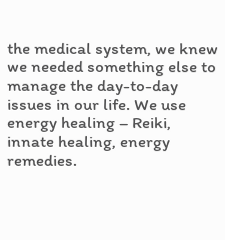the medical system, we knew we needed something else to manage the day-to-day issues in our life. We use energy healing – Reiki, innate healing, energy remedies.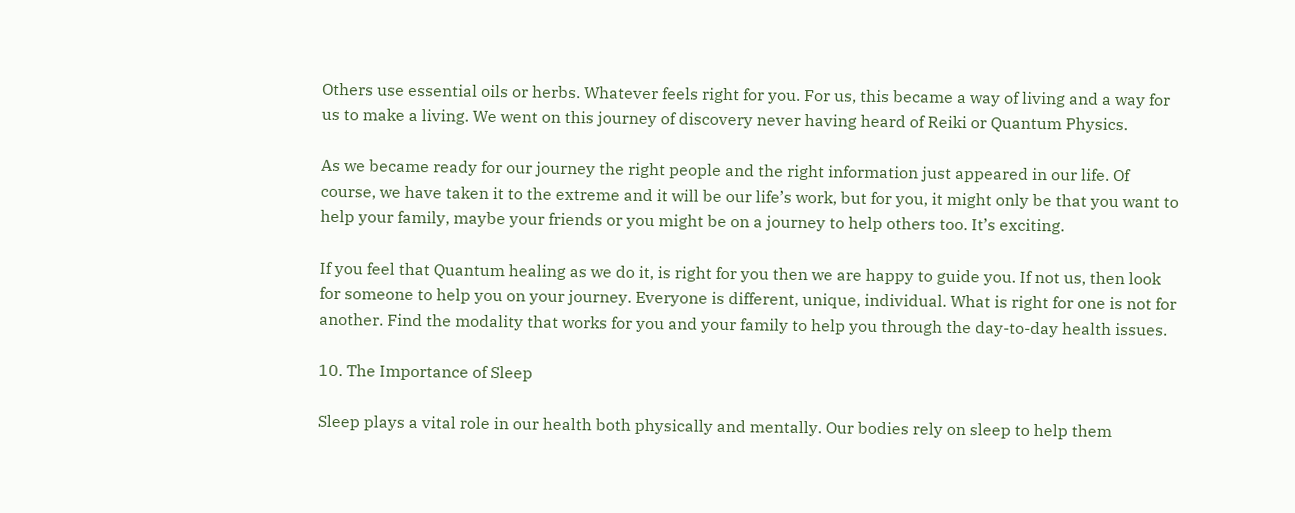Others use essential oils or herbs. Whatever feels right for you. For us, this became a way of living and a way for us to make a living. We went on this journey of discovery never having heard of Reiki or Quantum Physics.

As we became ready for our journey the right people and the right information just appeared in our life. Of course, we have taken it to the extreme and it will be our life’s work, but for you, it might only be that you want to help your family, maybe your friends or you might be on a journey to help others too. It’s exciting.

If you feel that Quantum healing as we do it, is right for you then we are happy to guide you. If not us, then look for someone to help you on your journey. Everyone is different, unique, individual. What is right for one is not for another. Find the modality that works for you and your family to help you through the day-to-day health issues.

10. The Importance of Sleep

Sleep plays a vital role in our health both physically and mentally. Our bodies rely on sleep to help them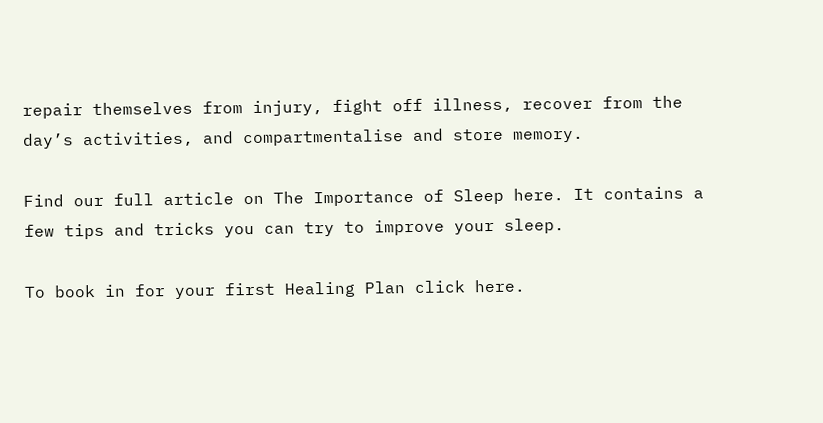repair themselves from injury, fight off illness, recover from the day’s activities, and compartmentalise and store memory.

Find our full article on The Importance of Sleep here. It contains a few tips and tricks you can try to improve your sleep.

To book in for your first Healing Plan click here.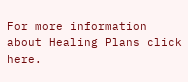For more information about Healing Plans click here.